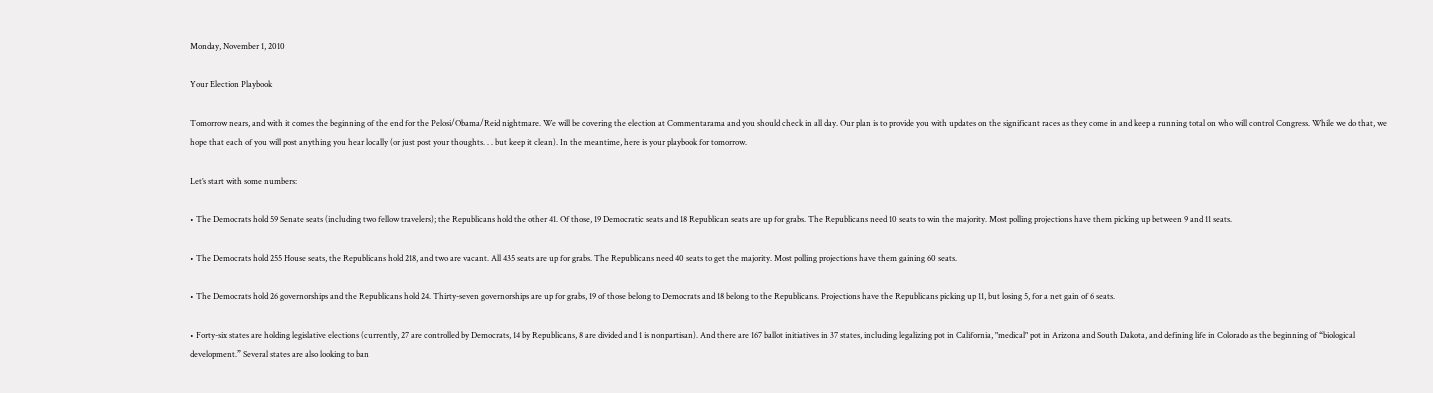Monday, November 1, 2010

Your Election Playbook

Tomorrow nears, and with it comes the beginning of the end for the Pelosi/Obama/Reid nightmare. We will be covering the election at Commentarama and you should check in all day. Our plan is to provide you with updates on the significant races as they come in and keep a running total on who will control Congress. While we do that, we hope that each of you will post anything you hear locally (or just post your thoughts. . . but keep it clean). In the meantime, here is your playbook for tomorrow.

Let’s start with some numbers:

• The Democrats hold 59 Senate seats (including two fellow travelers); the Republicans hold the other 41. Of those, 19 Democratic seats and 18 Republican seats are up for grabs. The Republicans need 10 seats to win the majority. Most polling projections have them picking up between 9 and 11 seats.

• The Democrats hold 255 House seats, the Republicans hold 218, and two are vacant. All 435 seats are up for grabs. The Republicans need 40 seats to get the majority. Most polling projections have them gaining 60 seats.

• The Democrats hold 26 governorships and the Republicans hold 24. Thirty-seven governorships are up for grabs, 19 of those belong to Democrats and 18 belong to the Republicans. Projections have the Republicans picking up 11, but losing 5, for a net gain of 6 seats.

• Forty-six states are holding legislative elections (currently, 27 are controlled by Democrats, 14 by Republicans, 8 are divided and 1 is nonpartisan). And there are 167 ballot initiatives in 37 states, including legalizing pot in California, "medical" pot in Arizona and South Dakota, and defining life in Colorado as the beginning of “biological development.” Several states are also looking to ban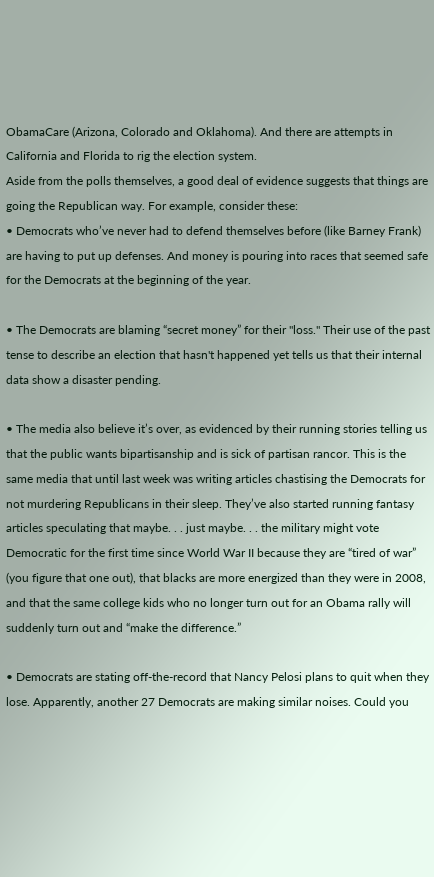ObamaCare (Arizona, Colorado and Oklahoma). And there are attempts in California and Florida to rig the election system.
Aside from the polls themselves, a good deal of evidence suggests that things are going the Republican way. For example, consider these:
• Democrats who’ve never had to defend themselves before (like Barney Frank) are having to put up defenses. And money is pouring into races that seemed safe for the Democrats at the beginning of the year.

• The Democrats are blaming “secret money” for their "loss." Their use of the past tense to describe an election that hasn't happened yet tells us that their internal data show a disaster pending.

• The media also believe it’s over, as evidenced by their running stories telling us that the public wants bipartisanship and is sick of partisan rancor. This is the same media that until last week was writing articles chastising the Democrats for not murdering Republicans in their sleep. They’ve also started running fantasy articles speculating that maybe. . . just maybe. . . the military might vote Democratic for the first time since World War II because they are “tired of war” (you figure that one out), that blacks are more energized than they were in 2008, and that the same college kids who no longer turn out for an Obama rally will suddenly turn out and “make the difference.”

• Democrats are stating off-the-record that Nancy Pelosi plans to quit when they lose. Apparently, another 27 Democrats are making similar noises. Could you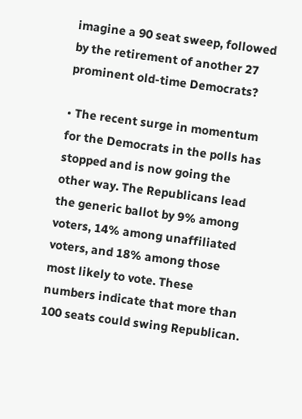imagine a 90 seat sweep, followed by the retirement of another 27 prominent old-time Democrats?

• The recent surge in momentum for the Democrats in the polls has stopped and is now going the other way. The Republicans lead the generic ballot by 9% among voters, 14% among unaffiliated voters, and 18% among those most likely to vote. These numbers indicate that more than 100 seats could swing Republican.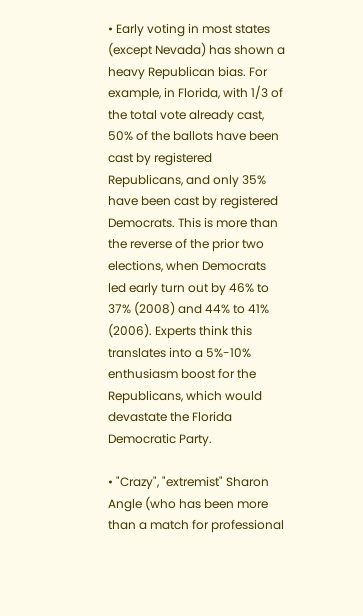• Early voting in most states (except Nevada) has shown a heavy Republican bias. For example, in Florida, with 1/3 of the total vote already cast, 50% of the ballots have been cast by registered Republicans, and only 35% have been cast by registered Democrats. This is more than the reverse of the prior two elections, when Democrats led early turn out by 46% to 37% (2008) and 44% to 41% (2006). Experts think this translates into a 5%-10% enthusiasm boost for the Republicans, which would devastate the Florida Democratic Party.

• "Crazy", "extremist" Sharon Angle (who has been more than a match for professional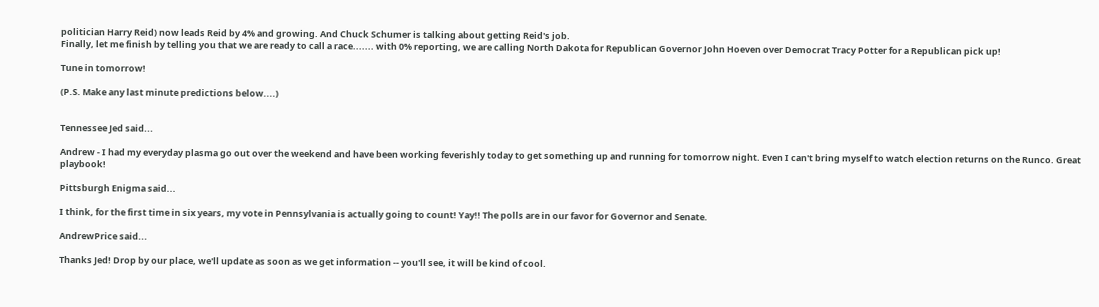politician Harry Reid) now leads Reid by 4% and growing. And Chuck Schumer is talking about getting Reid's job.
Finally, let me finish by telling you that we are ready to call a race....... with 0% reporting, we are calling North Dakota for Republican Governor John Hoeven over Democrat Tracy Potter for a Republican pick up!

Tune in tomorrow!

(P.S. Make any last minute predictions below....)


Tennessee Jed said...

Andrew - I had my everyday plasma go out over the weekend and have been working feverishly today to get something up and running for tomorrow night. Even I can't bring myself to watch election returns on the Runco. Great playbook!

Pittsburgh Enigma said...

I think, for the first time in six years, my vote in Pennsylvania is actually going to count! Yay!! The polls are in our favor for Governor and Senate.

AndrewPrice said...

Thanks Jed! Drop by our place, we'll update as soon as we get information -- you'll see, it will be kind of cool.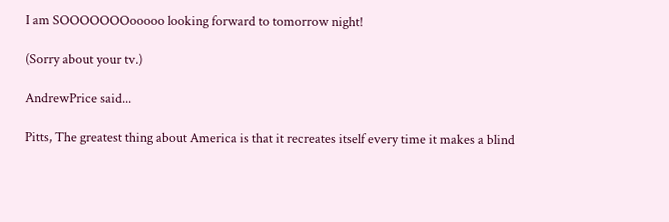I am SOOOOOOOooooo looking forward to tomorrow night!

(Sorry about your tv.)

AndrewPrice said...

Pitts, The greatest thing about America is that it recreates itself every time it makes a blind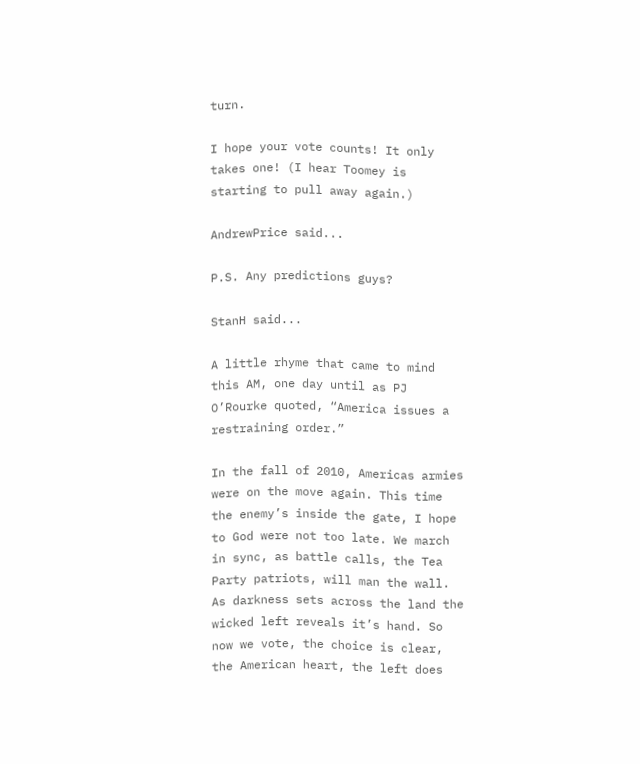turn.

I hope your vote counts! It only takes one! (I hear Toomey is starting to pull away again.)

AndrewPrice said...

P.S. Any predictions guys?

StanH said...

A little rhyme that came to mind this AM, one day until as PJ O’Rourke quoted, “America issues a restraining order.”

In the fall of 2010, Americas armies were on the move again. This time the enemy’s inside the gate, I hope to God were not too late. We march in sync, as battle calls, the Tea Party patriots, will man the wall. As darkness sets across the land the wicked left reveals it’s hand. So now we vote, the choice is clear, the American heart, the left does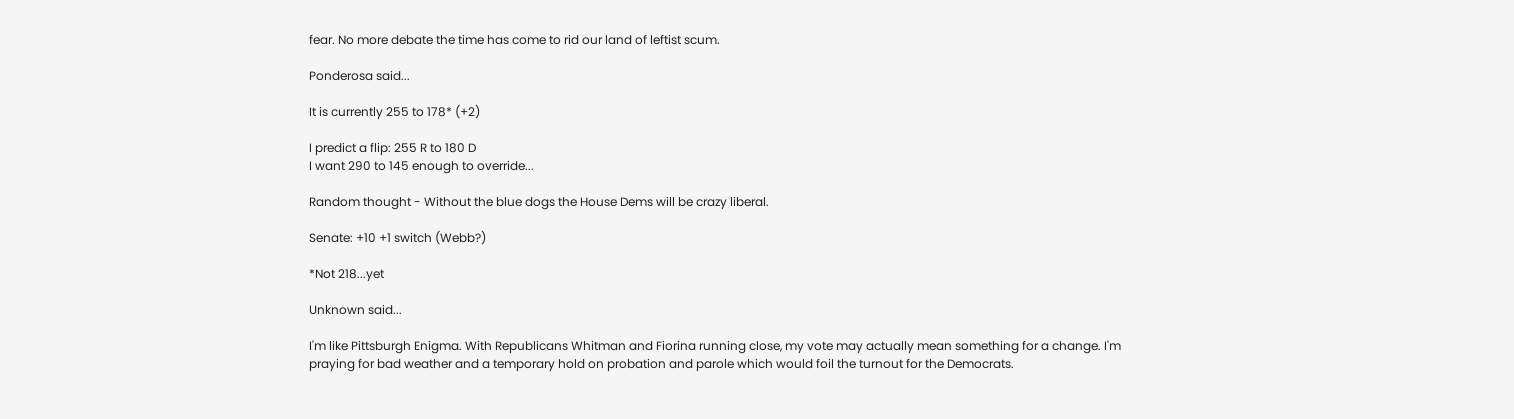fear. No more debate the time has come to rid our land of leftist scum.

Ponderosa said...

It is currently 255 to 178* (+2)

I predict a flip: 255 R to 180 D
I want 290 to 145 enough to override...

Random thought - Without the blue dogs the House Dems will be crazy liberal.

Senate: +10 +1 switch (Webb?)

*Not 218...yet

Unknown said...

I'm like Pittsburgh Enigma. With Republicans Whitman and Fiorina running close, my vote may actually mean something for a change. I'm praying for bad weather and a temporary hold on probation and parole which would foil the turnout for the Democrats.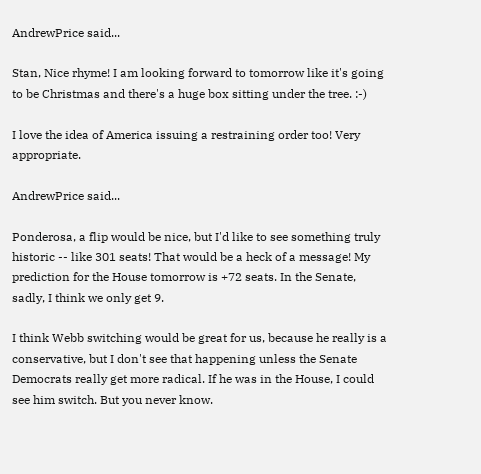AndrewPrice said...

Stan, Nice rhyme! I am looking forward to tomorrow like it's going to be Christmas and there's a huge box sitting under the tree. :-)

I love the idea of America issuing a restraining order too! Very appropriate.

AndrewPrice said...

Ponderosa, a flip would be nice, but I'd like to see something truly historic -- like 301 seats! That would be a heck of a message! My prediction for the House tomorrow is +72 seats. In the Senate, sadly, I think we only get 9.

I think Webb switching would be great for us, because he really is a conservative, but I don't see that happening unless the Senate Democrats really get more radical. If he was in the House, I could see him switch. But you never know.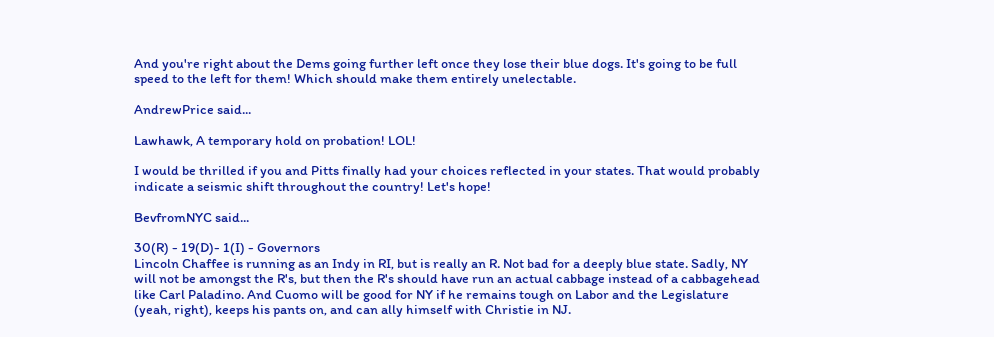And you're right about the Dems going further left once they lose their blue dogs. It's going to be full speed to the left for them! Which should make them entirely unelectable.

AndrewPrice said...

Lawhawk, A temporary hold on probation! LOL!

I would be thrilled if you and Pitts finally had your choices reflected in your states. That would probably indicate a seismic shift throughout the country! Let's hope!

BevfromNYC said...

30(R) - 19(D)- 1(I) - Governors
Lincoln Chaffee is running as an Indy in RI, but is really an R. Not bad for a deeply blue state. Sadly, NY will not be amongst the R's, but then the R's should have run an actual cabbage instead of a cabbagehead like Carl Paladino. And Cuomo will be good for NY if he remains tough on Labor and the Legislature (yeah, right), keeps his pants on, and can ally himself with Christie in NJ.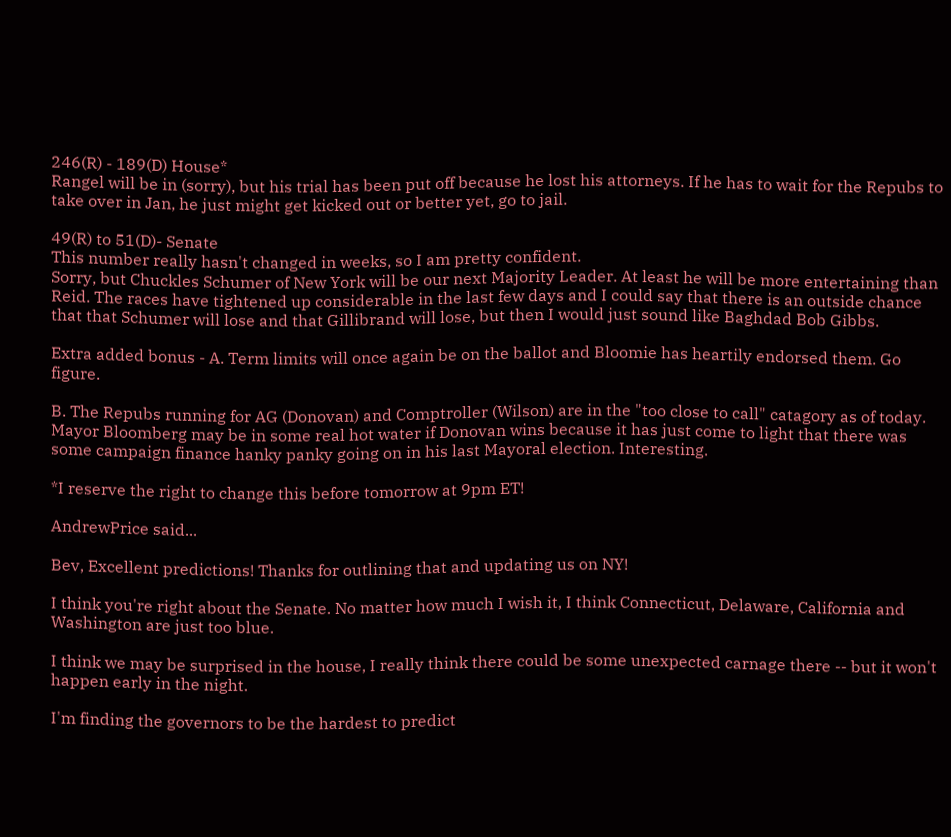246(R) - 189(D) House*
Rangel will be in (sorry), but his trial has been put off because he lost his attorneys. If he has to wait for the Repubs to take over in Jan, he just might get kicked out or better yet, go to jail.

49(R) to 51(D)- Senate
This number really hasn't changed in weeks, so I am pretty confident.
Sorry, but Chuckles Schumer of New York will be our next Majority Leader. At least he will be more entertaining than Reid. The races have tightened up considerable in the last few days and I could say that there is an outside chance that that Schumer will lose and that Gillibrand will lose, but then I would just sound like Baghdad Bob Gibbs.

Extra added bonus - A. Term limits will once again be on the ballot and Bloomie has heartily endorsed them. Go figure.

B. The Repubs running for AG (Donovan) and Comptroller (Wilson) are in the "too close to call" catagory as of today. Mayor Bloomberg may be in some real hot water if Donovan wins because it has just come to light that there was some campaign finance hanky panky going on in his last Mayoral election. Interesting.

*I reserve the right to change this before tomorrow at 9pm ET!

AndrewPrice said...

Bev, Excellent predictions! Thanks for outlining that and updating us on NY!

I think you're right about the Senate. No matter how much I wish it, I think Connecticut, Delaware, California and Washington are just too blue.

I think we may be surprised in the house, I really think there could be some unexpected carnage there -- but it won't happen early in the night.

I'm finding the governors to be the hardest to predict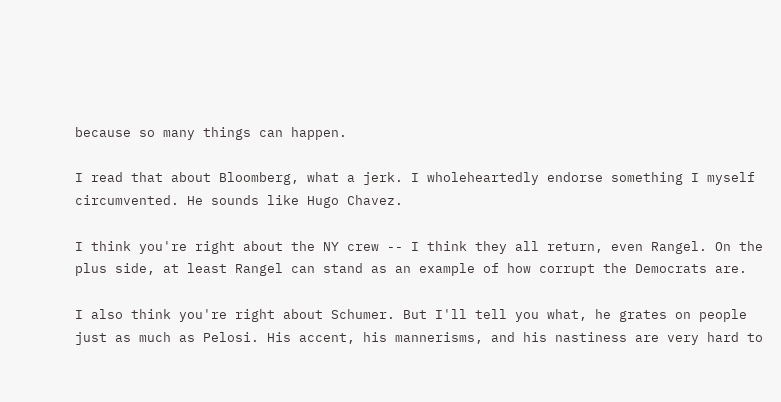because so many things can happen.

I read that about Bloomberg, what a jerk. I wholeheartedly endorse something I myself circumvented. He sounds like Hugo Chavez.

I think you're right about the NY crew -- I think they all return, even Rangel. On the plus side, at least Rangel can stand as an example of how corrupt the Democrats are.

I also think you're right about Schumer. But I'll tell you what, he grates on people just as much as Pelosi. His accent, his mannerisms, and his nastiness are very hard to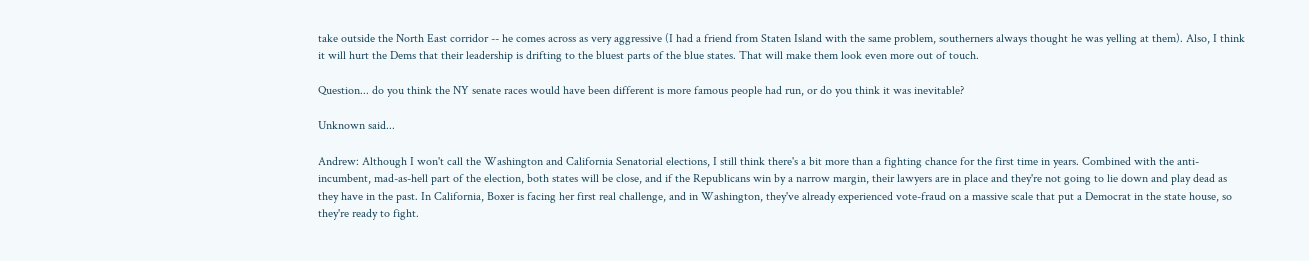take outside the North East corridor -- he comes across as very aggressive (I had a friend from Staten Island with the same problem, southerners always thought he was yelling at them). Also, I think it will hurt the Dems that their leadership is drifting to the bluest parts of the blue states. That will make them look even more out of touch.

Question... do you think the NY senate races would have been different is more famous people had run, or do you think it was inevitable?

Unknown said...

Andrew: Although I won't call the Washington and California Senatorial elections, I still think there's a bit more than a fighting chance for the first time in years. Combined with the anti-incumbent, mad-as-hell part of the election, both states will be close, and if the Republicans win by a narrow margin, their lawyers are in place and they're not going to lie down and play dead as they have in the past. In California, Boxer is facing her first real challenge, and in Washington, they've already experienced vote-fraud on a massive scale that put a Democrat in the state house, so they're ready to fight.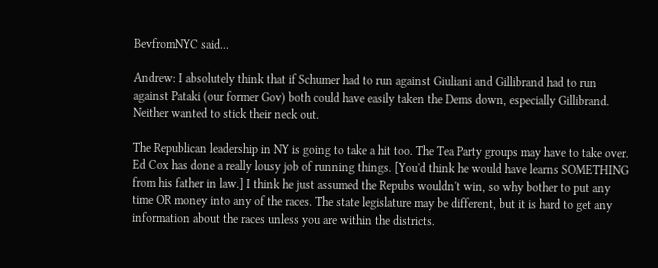BevfromNYC said...

Andrew: I absolutely think that if Schumer had to run against Giuliani and Gillibrand had to run against Pataki (our former Gov) both could have easily taken the Dems down, especially Gillibrand. Neither wanted to stick their neck out.

The Republican leadership in NY is going to take a hit too. The Tea Party groups may have to take over. Ed Cox has done a really lousy job of running things. [You'd think he would have learns SOMETHING from his father in law.] I think he just assumed the Repubs wouldn't win, so why bother to put any time OR money into any of the races. The state legislature may be different, but it is hard to get any information about the races unless you are within the districts.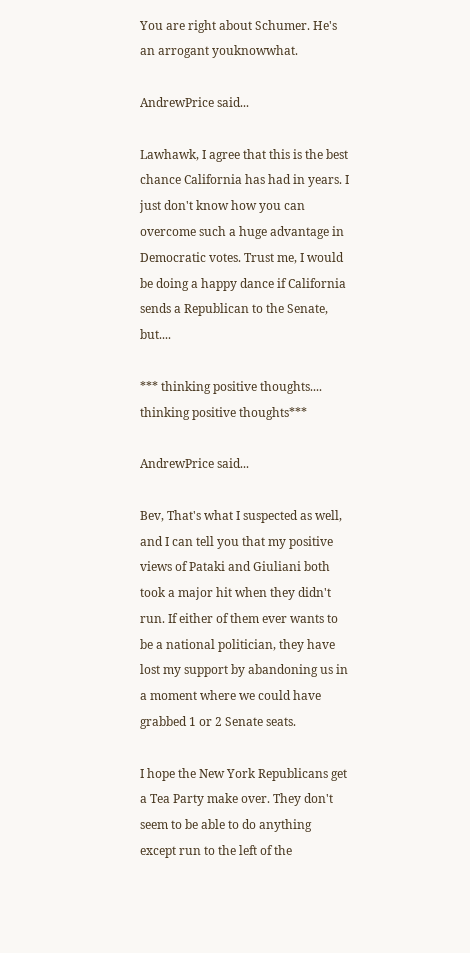You are right about Schumer. He's an arrogant youknowwhat.

AndrewPrice said...

Lawhawk, I agree that this is the best chance California has had in years. I just don't know how you can overcome such a huge advantage in Democratic votes. Trust me, I would be doing a happy dance if California sends a Republican to the Senate, but....

*** thinking positive thoughts.... thinking positive thoughts***

AndrewPrice said...

Bev, That's what I suspected as well, and I can tell you that my positive views of Pataki and Giuliani both took a major hit when they didn't run. If either of them ever wants to be a national politician, they have lost my support by abandoning us in a moment where we could have grabbed 1 or 2 Senate seats.

I hope the New York Republicans get a Tea Party make over. They don't seem to be able to do anything except run to the left of the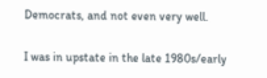Democrats, and not even very well.

I was in upstate in the late 1980s/early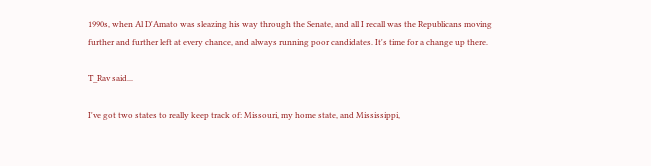1990s, when Al D'Amato was sleazing his way through the Senate, and all I recall was the Republicans moving further and further left at every chance, and always running poor candidates. It's time for a change up there.

T_Rav said...

I've got two states to really keep track of: Missouri, my home state, and Mississippi,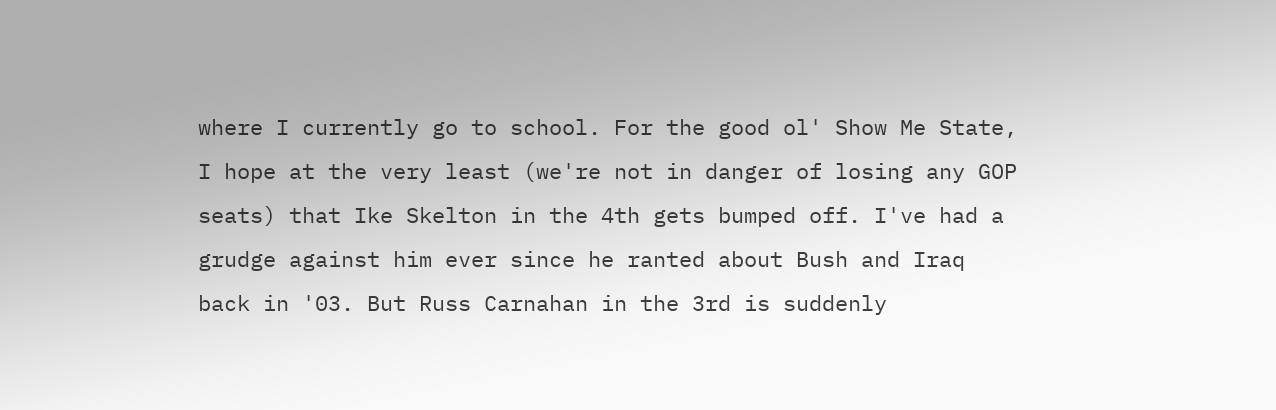where I currently go to school. For the good ol' Show Me State, I hope at the very least (we're not in danger of losing any GOP seats) that Ike Skelton in the 4th gets bumped off. I've had a grudge against him ever since he ranted about Bush and Iraq back in '03. But Russ Carnahan in the 3rd is suddenly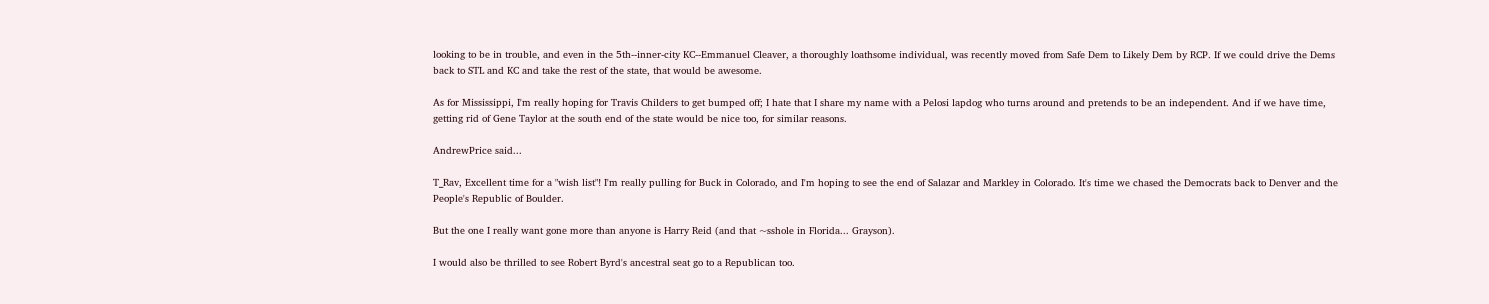looking to be in trouble, and even in the 5th--inner-city KC--Emmanuel Cleaver, a thoroughly loathsome individual, was recently moved from Safe Dem to Likely Dem by RCP. If we could drive the Dems back to STL and KC and take the rest of the state, that would be awesome.

As for Mississippi, I'm really hoping for Travis Childers to get bumped off; I hate that I share my name with a Pelosi lapdog who turns around and pretends to be an independent. And if we have time, getting rid of Gene Taylor at the south end of the state would be nice too, for similar reasons.

AndrewPrice said...

T_Rav, Excellent time for a "wish list"! I'm really pulling for Buck in Colorado, and I'm hoping to see the end of Salazar and Markley in Colorado. It's time we chased the Democrats back to Denver and the People's Republic of Boulder.

But the one I really want gone more than anyone is Harry Reid (and that ~sshole in Florida... Grayson).

I would also be thrilled to see Robert Byrd's ancestral seat go to a Republican too.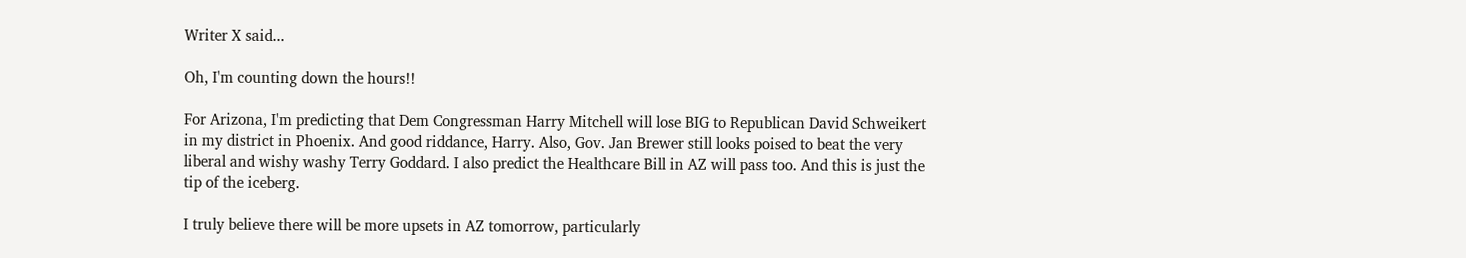Writer X said...

Oh, I'm counting down the hours!!

For Arizona, I'm predicting that Dem Congressman Harry Mitchell will lose BIG to Republican David Schweikert in my district in Phoenix. And good riddance, Harry. Also, Gov. Jan Brewer still looks poised to beat the very liberal and wishy washy Terry Goddard. I also predict the Healthcare Bill in AZ will pass too. And this is just the tip of the iceberg.

I truly believe there will be more upsets in AZ tomorrow, particularly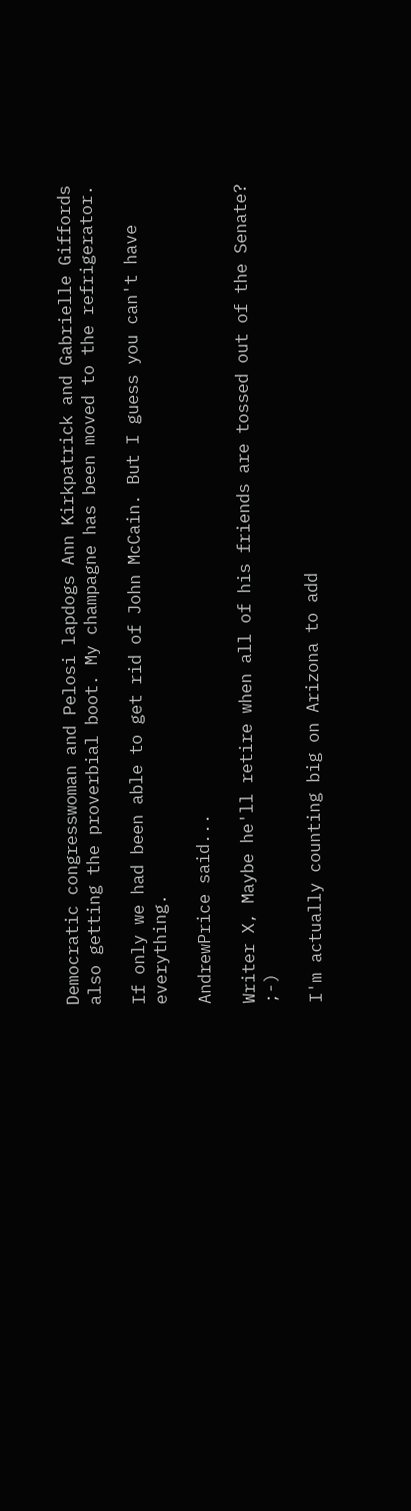Democratic congresswoman and Pelosi lapdogs Ann Kirkpatrick and Gabrielle Giffords also getting the proverbial boot. My champagne has been moved to the refrigerator.

If only we had been able to get rid of John McCain. But I guess you can't have everything.

AndrewPrice said...

Writer X, Maybe he'll retire when all of his friends are tossed out of the Senate? ;-)

I'm actually counting big on Arizona to add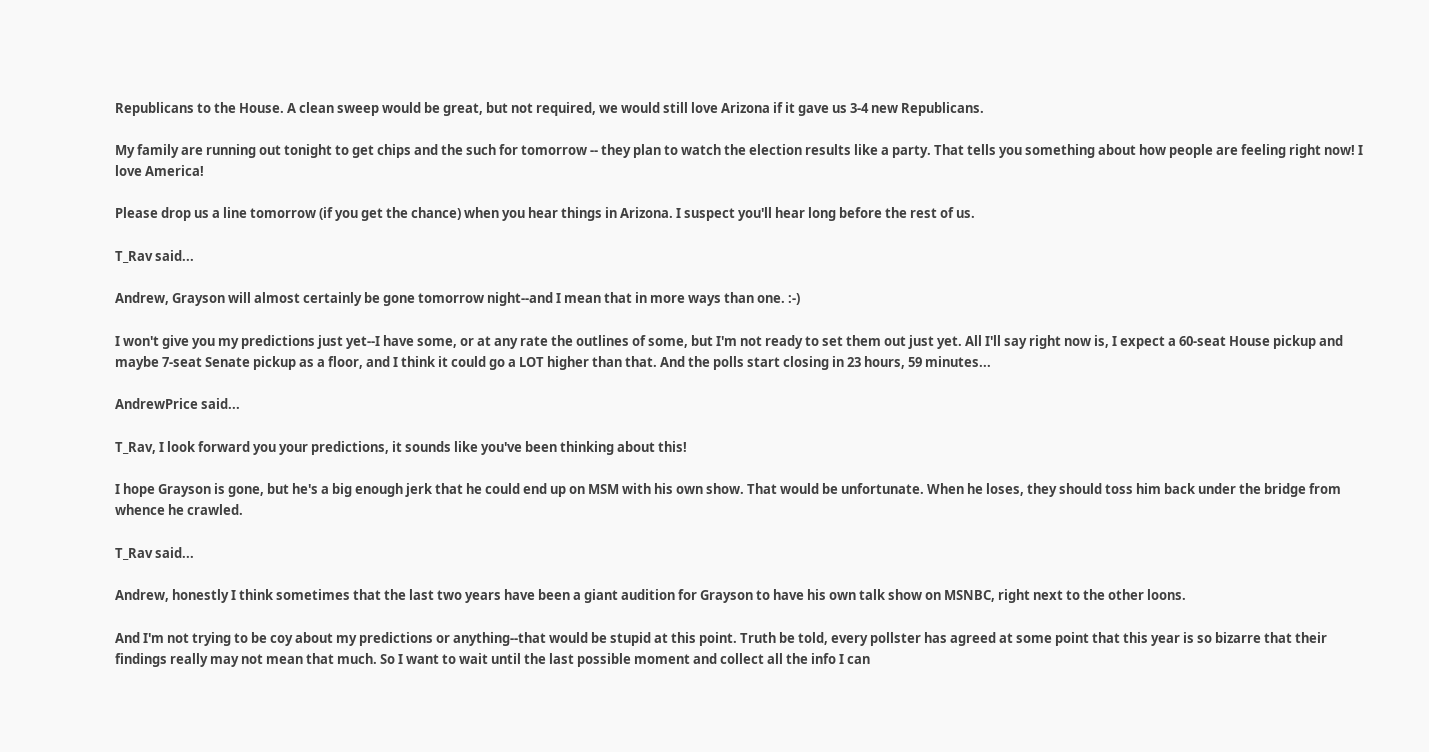Republicans to the House. A clean sweep would be great, but not required, we would still love Arizona if it gave us 3-4 new Republicans.

My family are running out tonight to get chips and the such for tomorrow -- they plan to watch the election results like a party. That tells you something about how people are feeling right now! I love America!

Please drop us a line tomorrow (if you get the chance) when you hear things in Arizona. I suspect you'll hear long before the rest of us.

T_Rav said...

Andrew, Grayson will almost certainly be gone tomorrow night--and I mean that in more ways than one. :-)

I won't give you my predictions just yet--I have some, or at any rate the outlines of some, but I'm not ready to set them out just yet. All I'll say right now is, I expect a 60-seat House pickup and maybe 7-seat Senate pickup as a floor, and I think it could go a LOT higher than that. And the polls start closing in 23 hours, 59 minutes...

AndrewPrice said...

T_Rav, I look forward you your predictions, it sounds like you've been thinking about this!

I hope Grayson is gone, but he's a big enough jerk that he could end up on MSM with his own show. That would be unfortunate. When he loses, they should toss him back under the bridge from whence he crawled.

T_Rav said...

Andrew, honestly I think sometimes that the last two years have been a giant audition for Grayson to have his own talk show on MSNBC, right next to the other loons.

And I'm not trying to be coy about my predictions or anything--that would be stupid at this point. Truth be told, every pollster has agreed at some point that this year is so bizarre that their findings really may not mean that much. So I want to wait until the last possible moment and collect all the info I can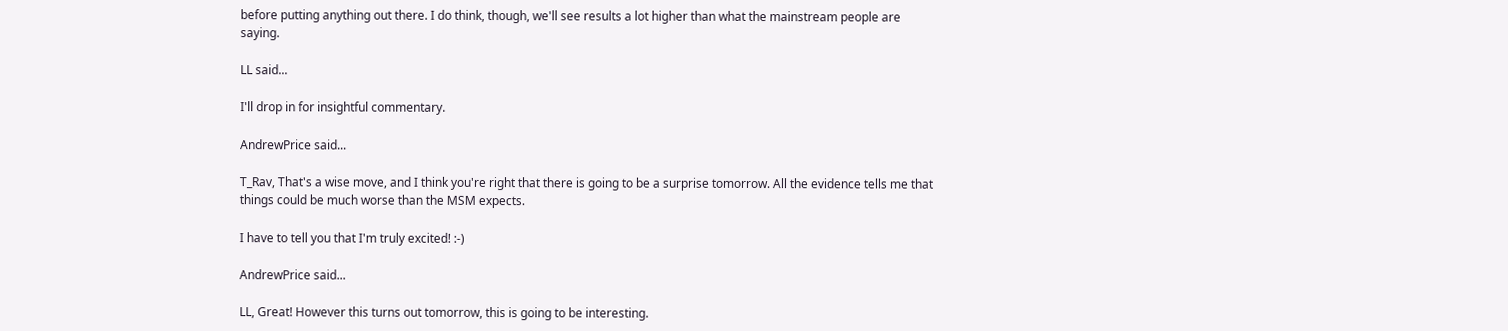before putting anything out there. I do think, though, we'll see results a lot higher than what the mainstream people are saying.

LL said...

I'll drop in for insightful commentary.

AndrewPrice said...

T_Rav, That's a wise move, and I think you're right that there is going to be a surprise tomorrow. All the evidence tells me that things could be much worse than the MSM expects.

I have to tell you that I'm truly excited! :-)

AndrewPrice said...

LL, Great! However this turns out tomorrow, this is going to be interesting.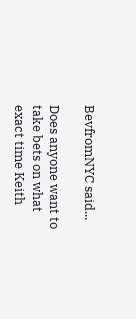BevfromNYC said...

Does anyone want to take bets on what exact time Keith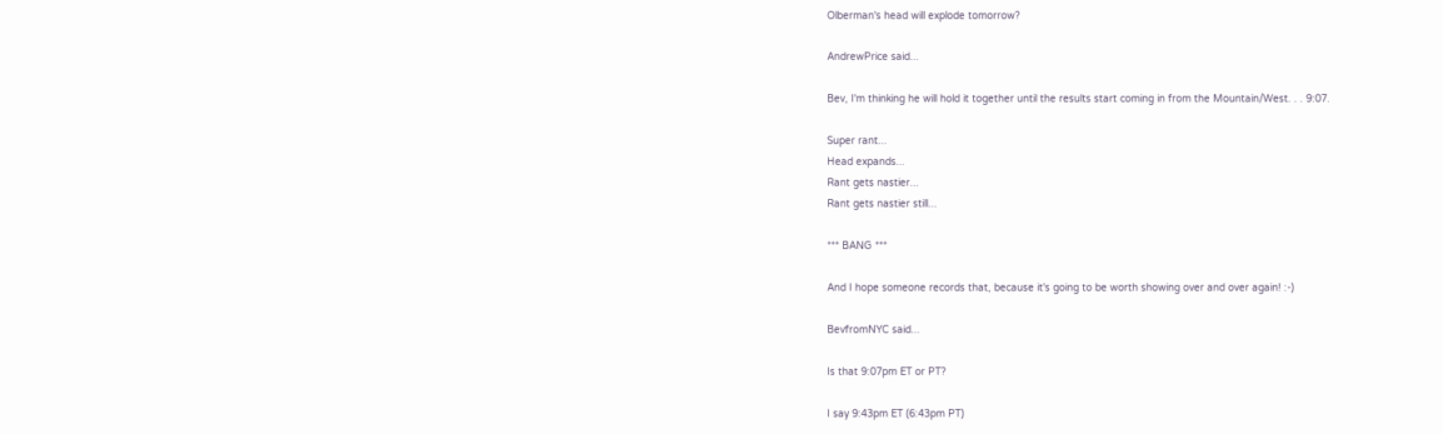Olberman's head will explode tomorrow?

AndrewPrice said...

Bev, I'm thinking he will hold it together until the results start coming in from the Mountain/West. . . 9:07.

Super rant...
Head expands...
Rant gets nastier...
Rant gets nastier still...

*** BANG ***

And I hope someone records that, because it's going to be worth showing over and over again! :-)

BevfromNYC said...

Is that 9:07pm ET or PT?

I say 9:43pm ET (6:43pm PT)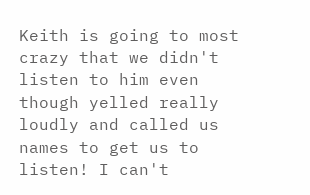Keith is going to most crazy that we didn't listen to him even though yelled really loudly and called us names to get us to listen! I can't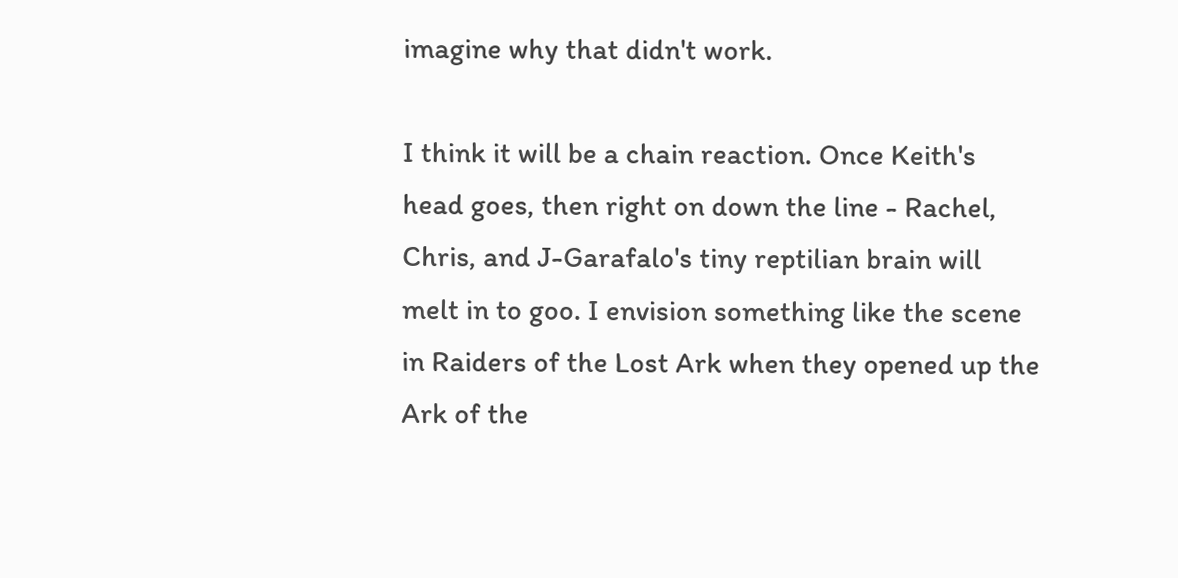imagine why that didn't work.

I think it will be a chain reaction. Once Keith's head goes, then right on down the line - Rachel, Chris, and J-Garafalo's tiny reptilian brain will melt in to goo. I envision something like the scene in Raiders of the Lost Ark when they opened up the Ark of the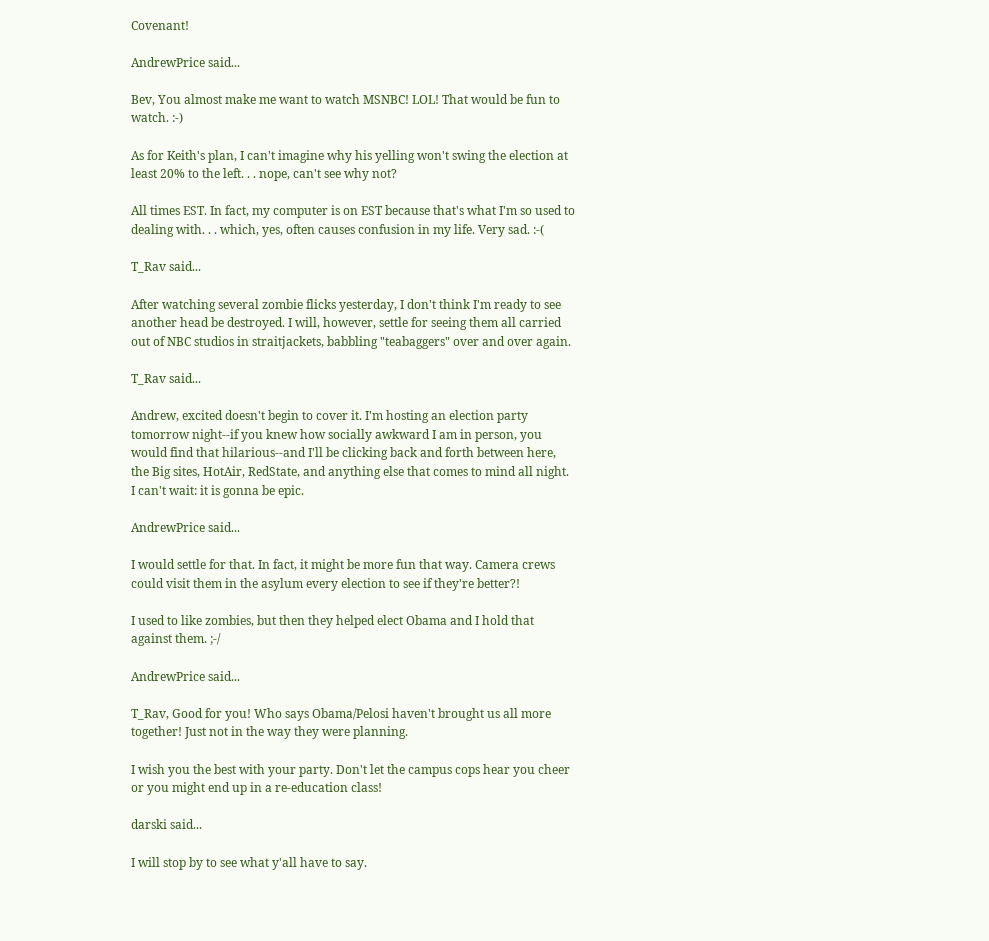Covenant!

AndrewPrice said...

Bev, You almost make me want to watch MSNBC! LOL! That would be fun to watch. :-)

As for Keith's plan, I can't imagine why his yelling won't swing the election at least 20% to the left. . . nope, can't see why not?

All times EST. In fact, my computer is on EST because that's what I'm so used to dealing with. . . which, yes, often causes confusion in my life. Very sad. :-(

T_Rav said...

After watching several zombie flicks yesterday, I don't think I'm ready to see another head be destroyed. I will, however, settle for seeing them all carried out of NBC studios in straitjackets, babbling "teabaggers" over and over again.

T_Rav said...

Andrew, excited doesn't begin to cover it. I'm hosting an election party tomorrow night--if you knew how socially awkward I am in person, you would find that hilarious--and I'll be clicking back and forth between here, the Big sites, HotAir, RedState, and anything else that comes to mind all night. I can't wait: it is gonna be epic.

AndrewPrice said...

I would settle for that. In fact, it might be more fun that way. Camera crews could visit them in the asylum every election to see if they're better?!

I used to like zombies, but then they helped elect Obama and I hold that against them. ;-/

AndrewPrice said...

T_Rav, Good for you! Who says Obama/Pelosi haven't brought us all more together! Just not in the way they were planning.

I wish you the best with your party. Don't let the campus cops hear you cheer or you might end up in a re-education class!

darski said...

I will stop by to see what y'all have to say.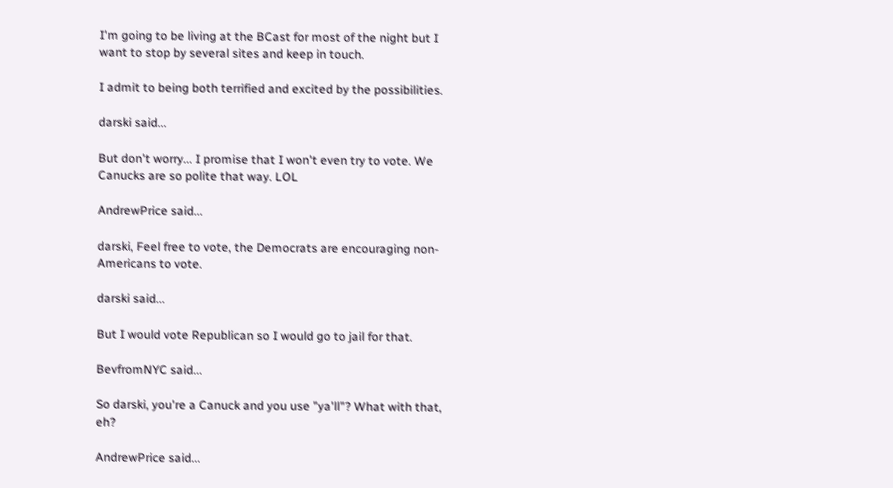I'm going to be living at the BCast for most of the night but I want to stop by several sites and keep in touch.

I admit to being both terrified and excited by the possibilities.

darski said...

But don't worry... I promise that I won't even try to vote. We Canucks are so polite that way. LOL

AndrewPrice said...

darski, Feel free to vote, the Democrats are encouraging non-Americans to vote.

darski said...

But I would vote Republican so I would go to jail for that.

BevfromNYC said...

So darski, you're a Canuck and you use "ya'll"? What with that, eh?

AndrewPrice said...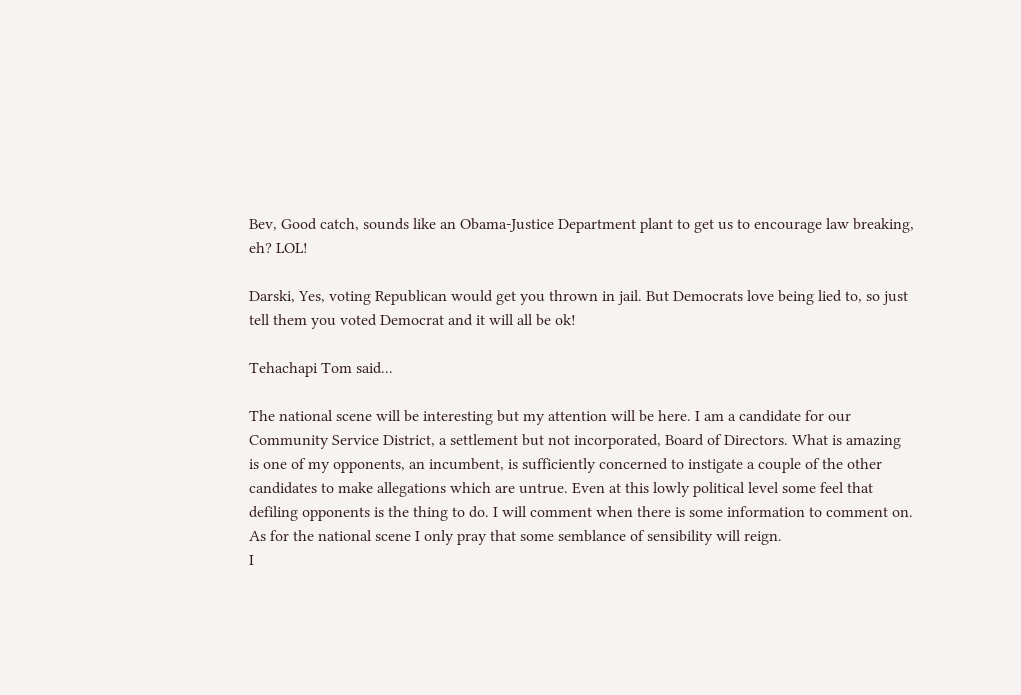Bev, Good catch, sounds like an Obama-Justice Department plant to get us to encourage law breaking, eh? LOL!

Darski, Yes, voting Republican would get you thrown in jail. But Democrats love being lied to, so just tell them you voted Democrat and it will all be ok!

Tehachapi Tom said...

The national scene will be interesting but my attention will be here. I am a candidate for our Community Service District, a settlement but not incorporated, Board of Directors. What is amazing is one of my opponents, an incumbent, is sufficiently concerned to instigate a couple of the other candidates to make allegations which are untrue. Even at this lowly political level some feel that defiling opponents is the thing to do. I will comment when there is some information to comment on. As for the national scene I only pray that some semblance of sensibility will reign.
I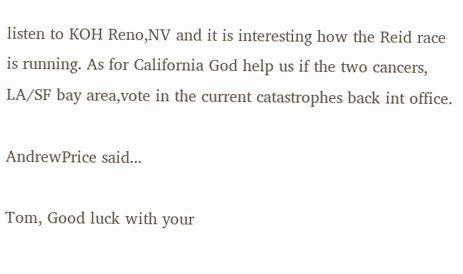listen to KOH Reno,NV and it is interesting how the Reid race is running. As for California God help us if the two cancers, LA/SF bay area,vote in the current catastrophes back int office.

AndrewPrice said...

Tom, Good luck with your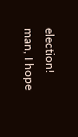election! man, I hope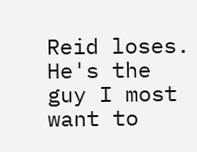Reid loses. He's the guy I most want to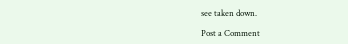see taken down.

Post a Comment